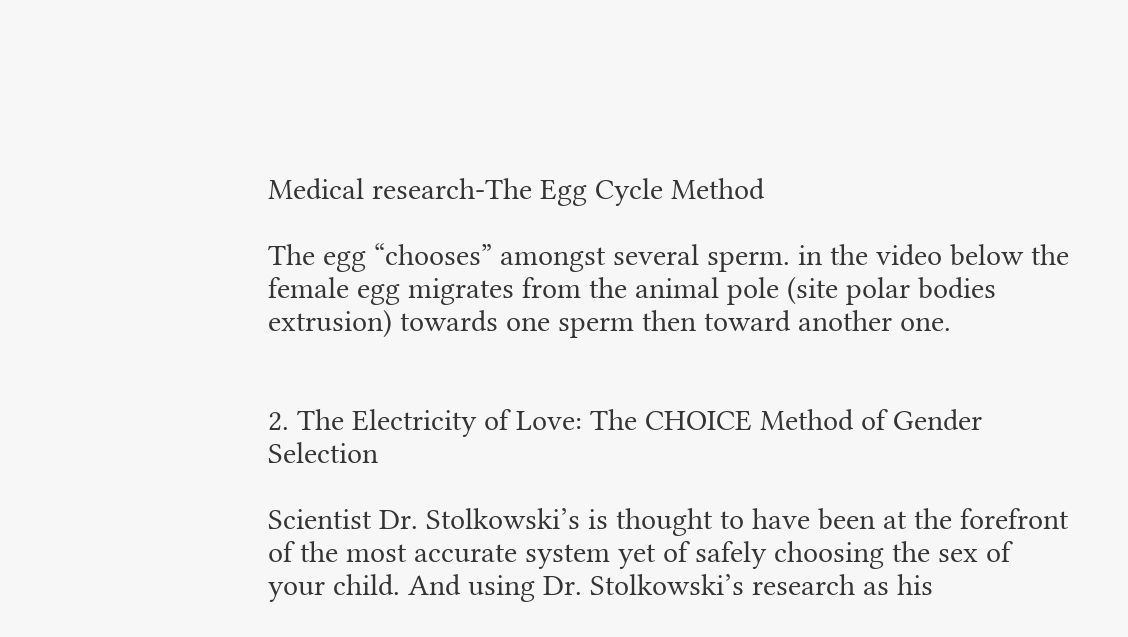Medical research-The Egg Cycle Method

The egg “chooses” amongst several sperm. in the video below the female egg migrates from the animal pole (site polar bodies extrusion) towards one sperm then toward another one.


2. The Electricity of Love: The CHOICE Method of Gender Selection

Scientist Dr. Stolkowski’s is thought to have been at the forefront of the most accurate system yet of safely choosing the sex of your child. And using Dr. Stolkowski’s research as his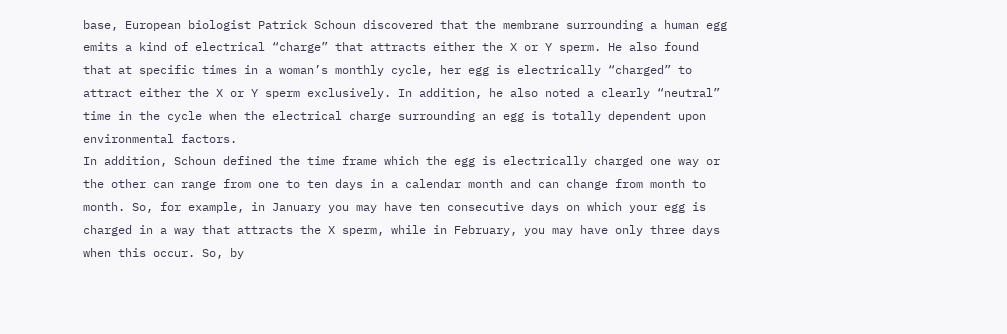base, European biologist Patrick Schoun discovered that the membrane surrounding a human egg emits a kind of electrical “charge” that attracts either the X or Y sperm. He also found that at specific times in a woman’s monthly cycle, her egg is electrically “charged” to attract either the X or Y sperm exclusively. In addition, he also noted a clearly “neutral” time in the cycle when the electrical charge surrounding an egg is totally dependent upon environmental factors.
In addition, Schoun defined the time frame which the egg is electrically charged one way or the other can range from one to ten days in a calendar month and can change from month to month. So, for example, in January you may have ten consecutive days on which your egg is charged in a way that attracts the X sperm, while in February, you may have only three days when this occur. So, by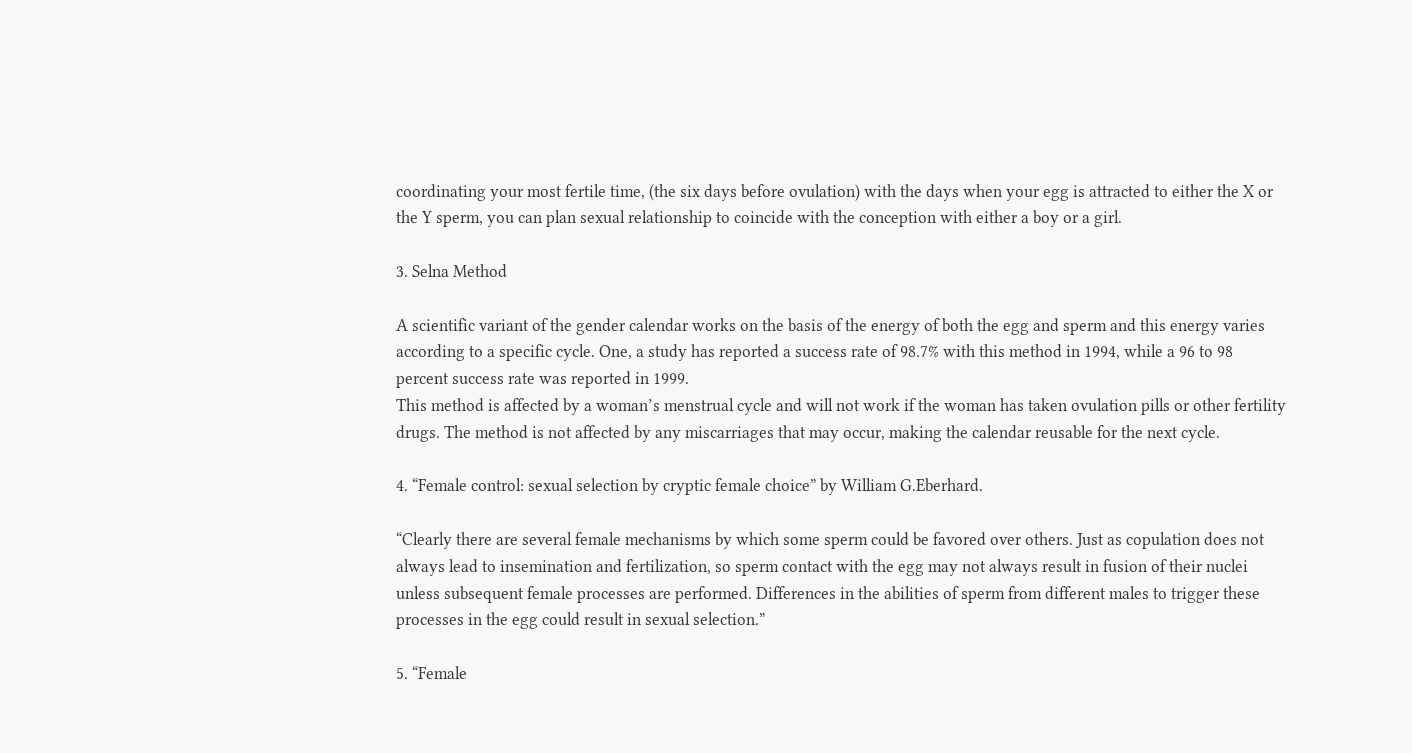coordinating your most fertile time, (the six days before ovulation) with the days when your egg is attracted to either the X or the Y sperm, you can plan sexual relationship to coincide with the conception with either a boy or a girl.

3. Selna Method

A scientific variant of the gender calendar works on the basis of the energy of both the egg and sperm and this energy varies according to a specific cycle. One, a study has reported a success rate of 98.7% with this method in 1994, while a 96 to 98 percent success rate was reported in 1999.
This method is affected by a woman’s menstrual cycle and will not work if the woman has taken ovulation pills or other fertility drugs. The method is not affected by any miscarriages that may occur, making the calendar reusable for the next cycle.

4. “Female control: sexual selection by cryptic female choice” by William G.Eberhard.

“Clearly there are several female mechanisms by which some sperm could be favored over others. Just as copulation does not always lead to insemination and fertilization, so sperm contact with the egg may not always result in fusion of their nuclei unless subsequent female processes are performed. Differences in the abilities of sperm from different males to trigger these processes in the egg could result in sexual selection.”

5. “Female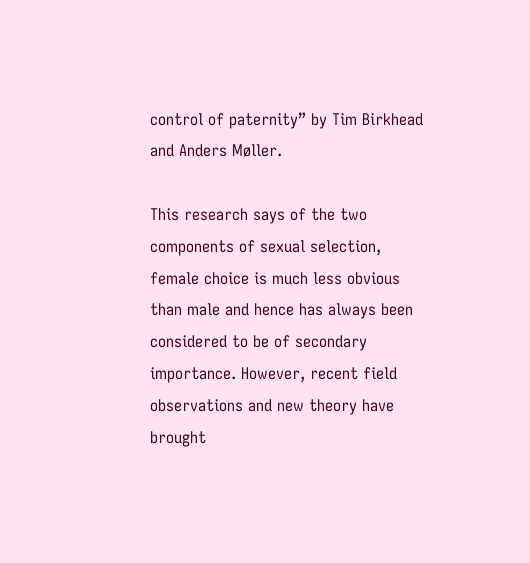control of paternity” by Tim Birkhead and Anders Møller.

This research says of the two components of sexual selection, female choice is much less obvious than male and hence has always been considered to be of secondary importance. However, recent field observations and new theory have brought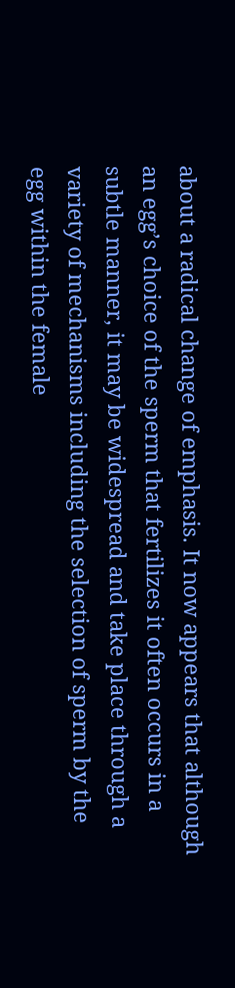about a radical change of emphasis. It now appears that although an egg’s choice of the sperm that fertilizes it often occurs in a subtle manner, it may be widespread and take place through a variety of mechanisms including the selection of sperm by the egg within the female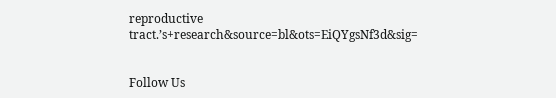reproductive tract.’s+research&source=bl&ots=EiQYgsNf3d&sig=


Follow Us